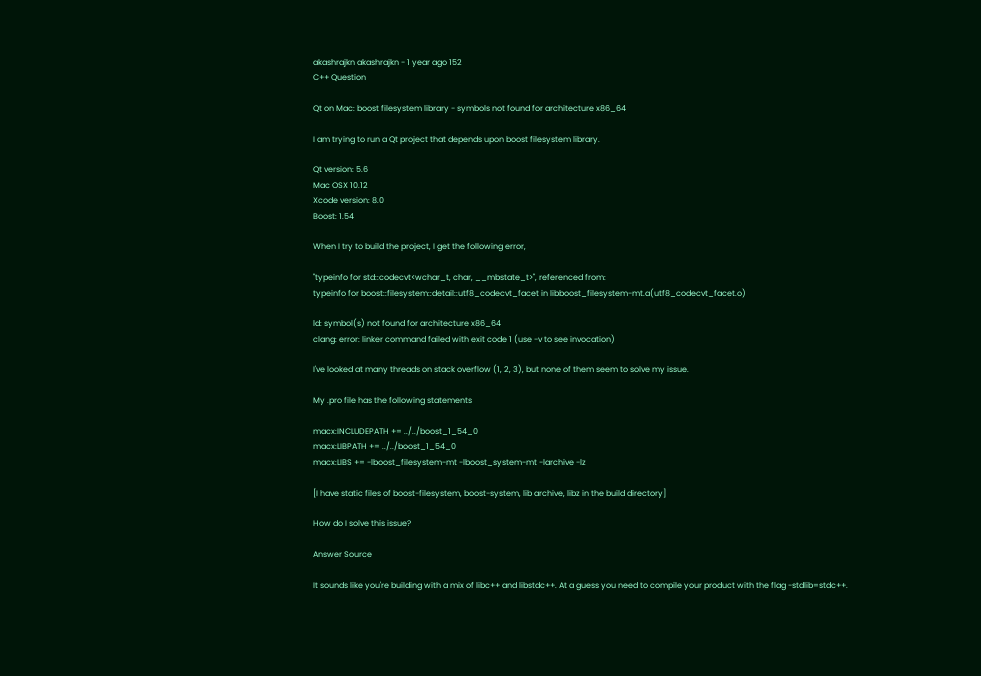akashrajkn akashrajkn - 1 year ago 152
C++ Question

Qt on Mac: boost filesystem library - symbols not found for architecture x86_64

I am trying to run a Qt project that depends upon boost filesystem library.

Qt version: 5.6
Mac OSX 10.12
Xcode version: 8.0
Boost: 1.54

When I try to build the project, I get the following error,

"typeinfo for std::codecvt<wchar_t, char, __mbstate_t>", referenced from:
typeinfo for boost::filesystem::detail::utf8_codecvt_facet in libboost_filesystem-mt.a(utf8_codecvt_facet.o)

ld: symbol(s) not found for architecture x86_64
clang: error: linker command failed with exit code 1 (use -v to see invocation)

I've looked at many threads on stack overflow (1, 2, 3), but none of them seem to solve my issue.

My .pro file has the following statements

macx:INCLUDEPATH += ../../boost_1_54_0
macx:LIBPATH += ../../boost_1_54_0
macx:LIBS += -lboost_filesystem-mt -lboost_system-mt -larchive -lz

[I have static files of boost-filesystem, boost-system, lib archive, libz in the build directory]

How do I solve this issue?

Answer Source

It sounds like you're building with a mix of libc++ and libstdc++. At a guess you need to compile your product with the flag -stdlib=stdc++.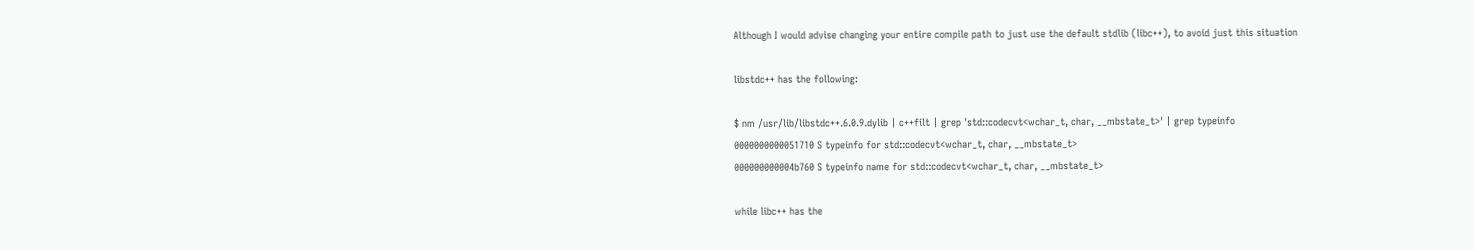Although I would advise changing your entire compile path to just use the default stdlib (libc++), to avoid just this situation

libstdc++ has the following:

$ nm /usr/lib/libstdc++.6.0.9.dylib | c++filt | grep 'std::codecvt<wchar_t, char, __mbstate_t>' | grep typeinfo
0000000000051710 S typeinfo for std::codecvt<wchar_t, char, __mbstate_t>
000000000004b760 S typeinfo name for std::codecvt<wchar_t, char, __mbstate_t>

while libc++ has the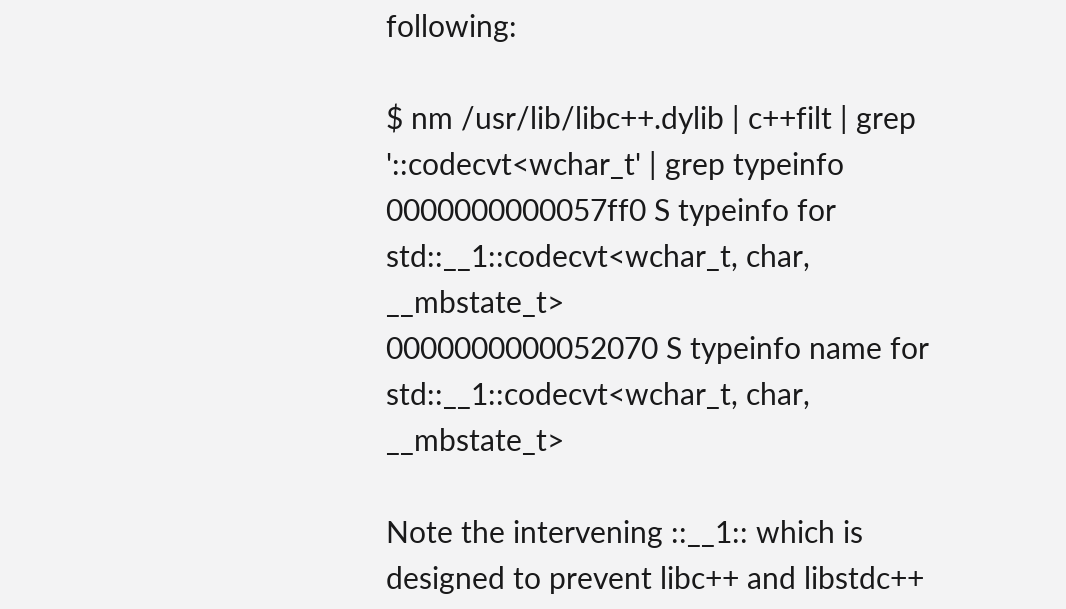following:

$ nm /usr/lib/libc++.dylib | c++filt | grep '::codecvt<wchar_t' | grep typeinfo
0000000000057ff0 S typeinfo for std::__1::codecvt<wchar_t, char, __mbstate_t>
0000000000052070 S typeinfo name for std::__1::codecvt<wchar_t, char, __mbstate_t>

Note the intervening ::__1:: which is designed to prevent libc++ and libstdc++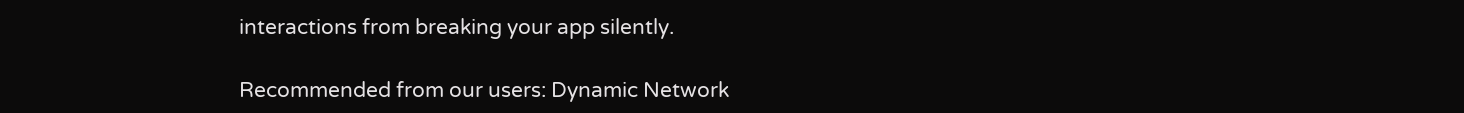interactions from breaking your app silently.

Recommended from our users: Dynamic Network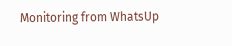Monitoring from WhatsUp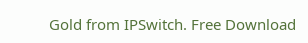Gold from IPSwitch. Free Download